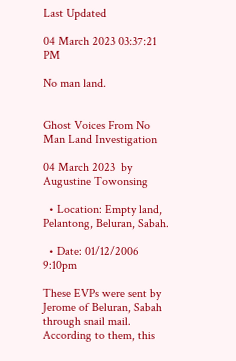Last Updated

04 March 2023 03:37:21 PM

No man land.


Ghost Voices From No Man Land Investigation

04 March 2023  by Augustine Towonsing

  • Location: Empty land, Pelantong, Beluran, Sabah.

  • Date: 01/12/2006 9:10pm

These EVPs were sent by Jerome of Beluran, Sabah through snail mail. According to them, this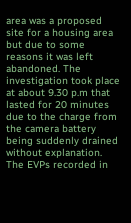area was a proposed site for a housing area but due to some reasons it was left abandoned. The investigation took place at about 9.30 p.m that lasted for 20 minutes due to the charge from the camera battery being suddenly drained without explanation. The EVPs recorded in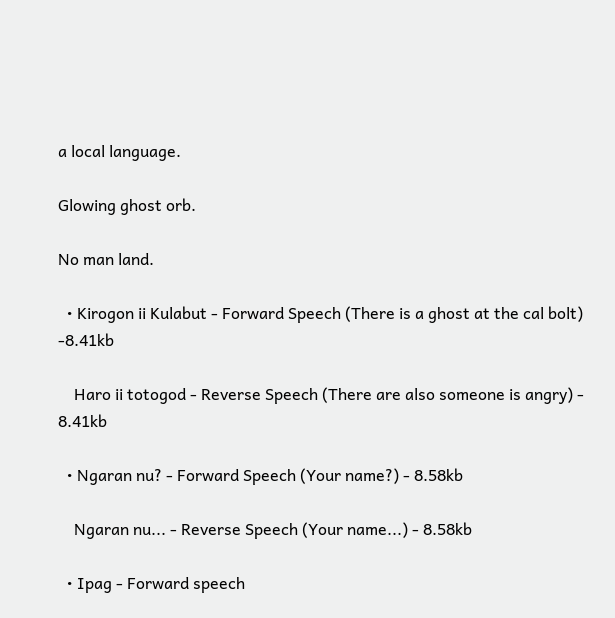a local language.

Glowing ghost orb.

No man land.

  • Kirogon ii Kulabut - Forward Speech (There is a ghost at the cal bolt) -8.41kb

    Haro ii totogod - Reverse Speech (There are also someone is angry) - 8.41kb

  • Ngaran nu? - Forward Speech (Your name?) - 8.58kb

    Ngaran nu... - Reverse Speech (Your name...) - 8.58kb

  • Ipag - Forward speech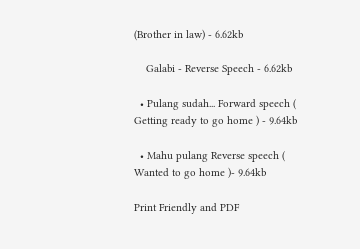(Brother in law) - 6.62kb

    Galabi - Reverse Speech - 6.62kb

  • Pulang sudah... Forward speech ( Getting ready to go home ) - 9.64kb

  • Mahu pulang Reverse speech ( Wanted to go home )- 9.64kb

Print Friendly and PDF